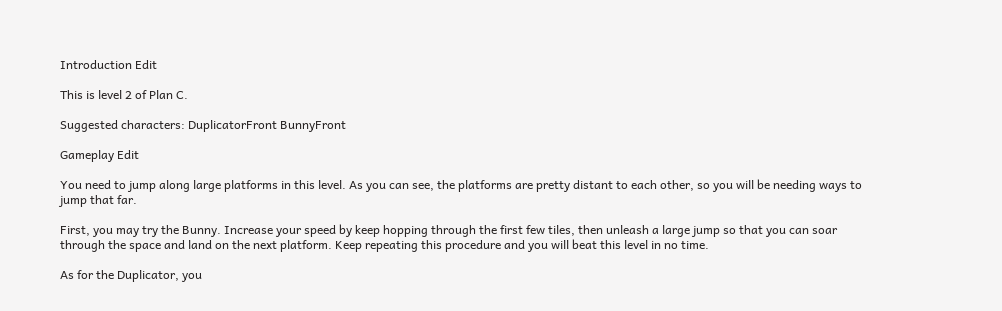Introduction Edit

This is level 2 of Plan C.

Suggested characters: DuplicatorFront BunnyFront

Gameplay Edit

You need to jump along large platforms in this level. As you can see, the platforms are pretty distant to each other, so you will be needing ways to jump that far.

First, you may try the Bunny. Increase your speed by keep hopping through the first few tiles, then unleash a large jump so that you can soar through the space and land on the next platform. Keep repeating this procedure and you will beat this level in no time.

As for the Duplicator, you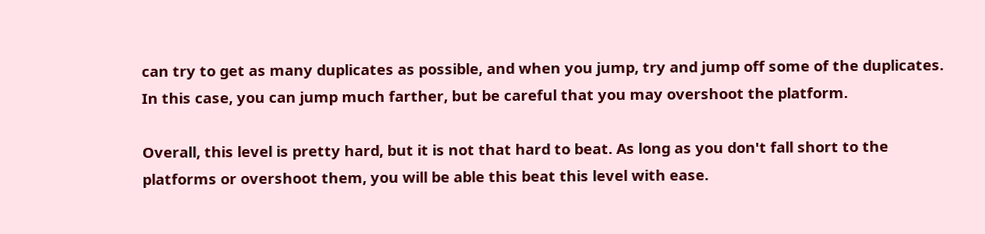can try to get as many duplicates as possible, and when you jump, try and jump off some of the duplicates. In this case, you can jump much farther, but be careful that you may overshoot the platform.

Overall, this level is pretty hard, but it is not that hard to beat. As long as you don't fall short to the platforms or overshoot them, you will be able this beat this level with ease.